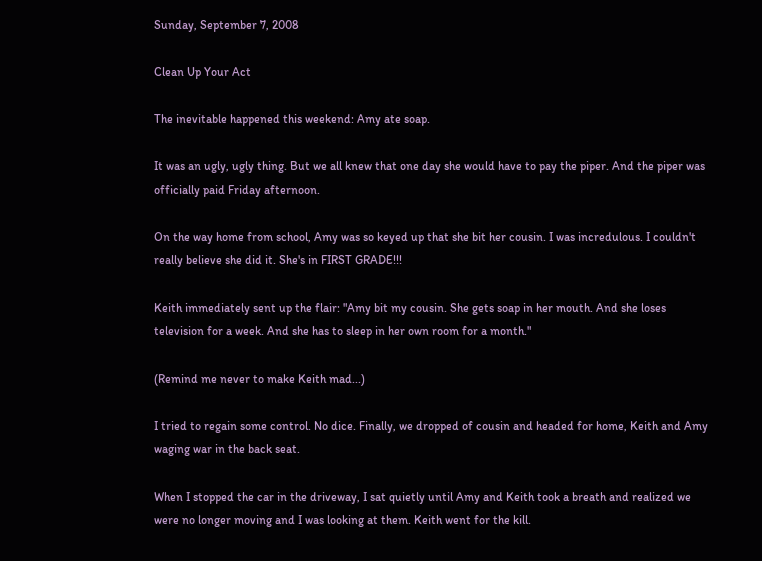Sunday, September 7, 2008

Clean Up Your Act

The inevitable happened this weekend: Amy ate soap.

It was an ugly, ugly thing. But we all knew that one day she would have to pay the piper. And the piper was officially paid Friday afternoon.

On the way home from school, Amy was so keyed up that she bit her cousin. I was incredulous. I couldn't really believe she did it. She's in FIRST GRADE!!!

Keith immediately sent up the flair: "Amy bit my cousin. She gets soap in her mouth. And she loses television for a week. And she has to sleep in her own room for a month."

(Remind me never to make Keith mad...)

I tried to regain some control. No dice. Finally, we dropped of cousin and headed for home, Keith and Amy waging war in the back seat.

When I stopped the car in the driveway, I sat quietly until Amy and Keith took a breath and realized we were no longer moving and I was looking at them. Keith went for the kill.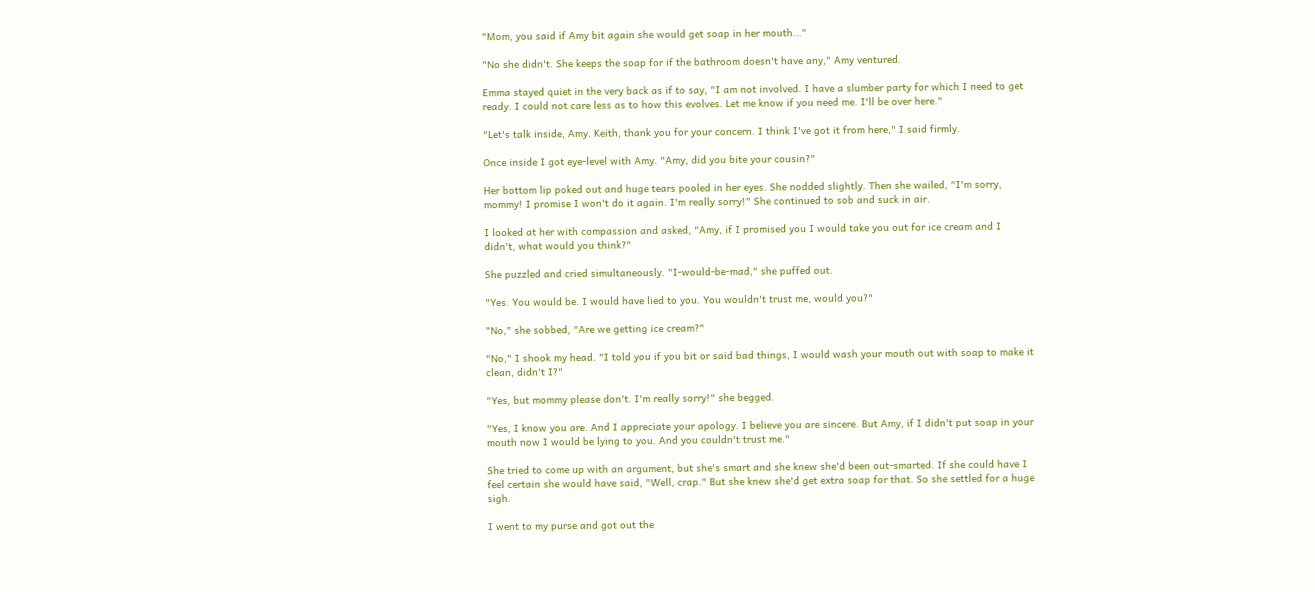"Mom, you said if Amy bit again she would get soap in her mouth..."

"No she didn't. She keeps the soap for if the bathroom doesn't have any," Amy ventured.

Emma stayed quiet in the very back as if to say, "I am not involved. I have a slumber party for which I need to get ready. I could not care less as to how this evolves. Let me know if you need me. I'll be over here."

"Let's talk inside, Amy. Keith, thank you for your concern. I think I've got it from here," I said firmly.

Once inside I got eye-level with Amy. "Amy, did you bite your cousin?"

Her bottom lip poked out and huge tears pooled in her eyes. She nodded slightly. Then she wailed, "I'm sorry, mommy! I promise I won't do it again. I'm really sorry!" She continued to sob and suck in air.

I looked at her with compassion and asked, "Amy, if I promised you I would take you out for ice cream and I didn't, what would you think?"

She puzzled and cried simultaneously. "I-would-be-mad," she puffed out.

"Yes. You would be. I would have lied to you. You wouldn't trust me, would you?"

"No," she sobbed, "Are we getting ice cream?"

"No," I shook my head. "I told you if you bit or said bad things, I would wash your mouth out with soap to make it clean, didn't I?"

"Yes, but mommy please don't. I'm really sorry!" she begged.

"Yes, I know you are. And I appreciate your apology. I believe you are sincere. But Amy, if I didn't put soap in your mouth now I would be lying to you. And you couldn't trust me."

She tried to come up with an argument, but she's smart and she knew she'd been out-smarted. If she could have I feel certain she would have said, "Well, crap." But she knew she'd get extra soap for that. So she settled for a huge sigh.

I went to my purse and got out the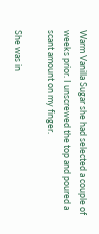Warm Vanilla Sugar she had selected a couple of weeks prior. I unscrewed the top and poured a scant amount on my finger.

She was in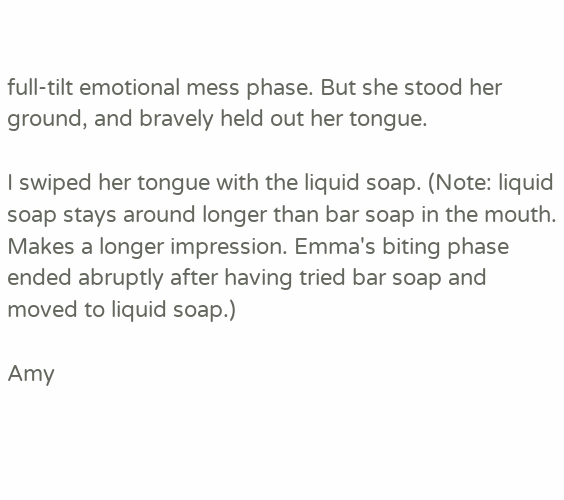full-tilt emotional mess phase. But she stood her ground, and bravely held out her tongue.

I swiped her tongue with the liquid soap. (Note: liquid soap stays around longer than bar soap in the mouth. Makes a longer impression. Emma's biting phase ended abruptly after having tried bar soap and moved to liquid soap.)

Amy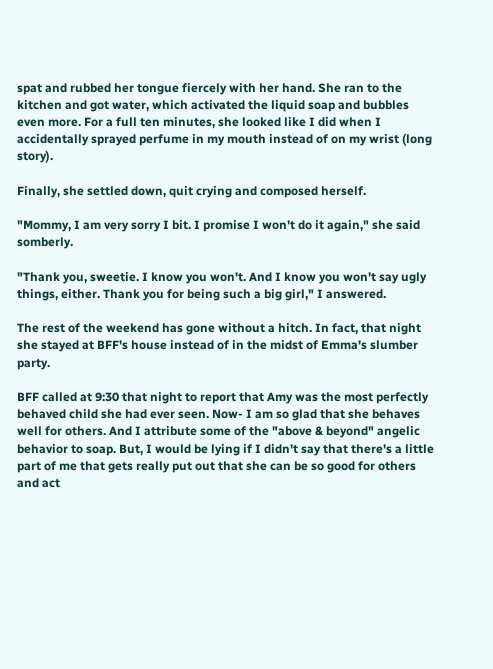spat and rubbed her tongue fiercely with her hand. She ran to the kitchen and got water, which activated the liquid soap and bubbles even more. For a full ten minutes, she looked like I did when I accidentally sprayed perfume in my mouth instead of on my wrist (long story).

Finally, she settled down, quit crying and composed herself.

"Mommy, I am very sorry I bit. I promise I won't do it again," she said somberly.

"Thank you, sweetie. I know you won't. And I know you won't say ugly things, either. Thank you for being such a big girl," I answered.

The rest of the weekend has gone without a hitch. In fact, that night she stayed at BFF's house instead of in the midst of Emma's slumber party.

BFF called at 9:30 that night to report that Amy was the most perfectly behaved child she had ever seen. Now- I am so glad that she behaves well for others. And I attribute some of the "above & beyond" angelic behavior to soap. But, I would be lying if I didn't say that there's a little part of me that gets really put out that she can be so good for others and act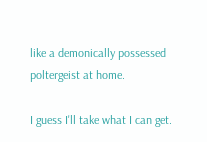like a demonically possessed poltergeist at home.

I guess I'll take what I can get.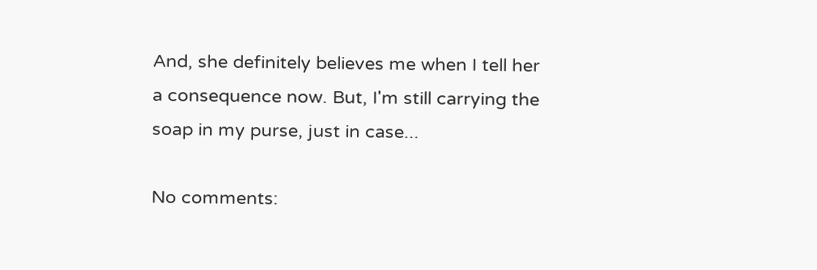And, she definitely believes me when I tell her a consequence now. But, I'm still carrying the soap in my purse, just in case...

No comments: